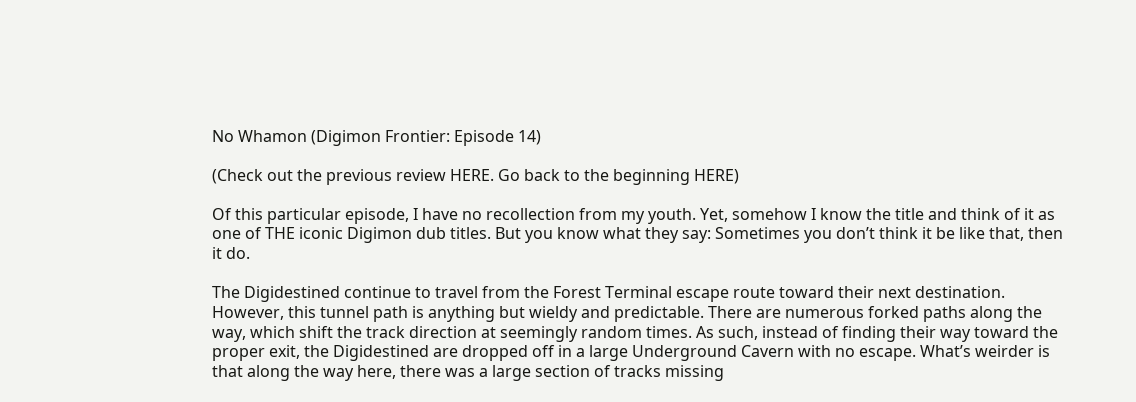No Whamon (Digimon Frontier: Episode 14)

(Check out the previous review HERE. Go back to the beginning HERE)

Of this particular episode, I have no recollection from my youth. Yet, somehow I know the title and think of it as one of THE iconic Digimon dub titles. But you know what they say: Sometimes you don’t think it be like that, then it do.

The Digidestined continue to travel from the Forest Terminal escape route toward their next destination. However, this tunnel path is anything but wieldy and predictable. There are numerous forked paths along the way, which shift the track direction at seemingly random times. As such, instead of finding their way toward the proper exit, the Digidestined are dropped off in a large Underground Cavern with no escape. What’s weirder is that along the way here, there was a large section of tracks missing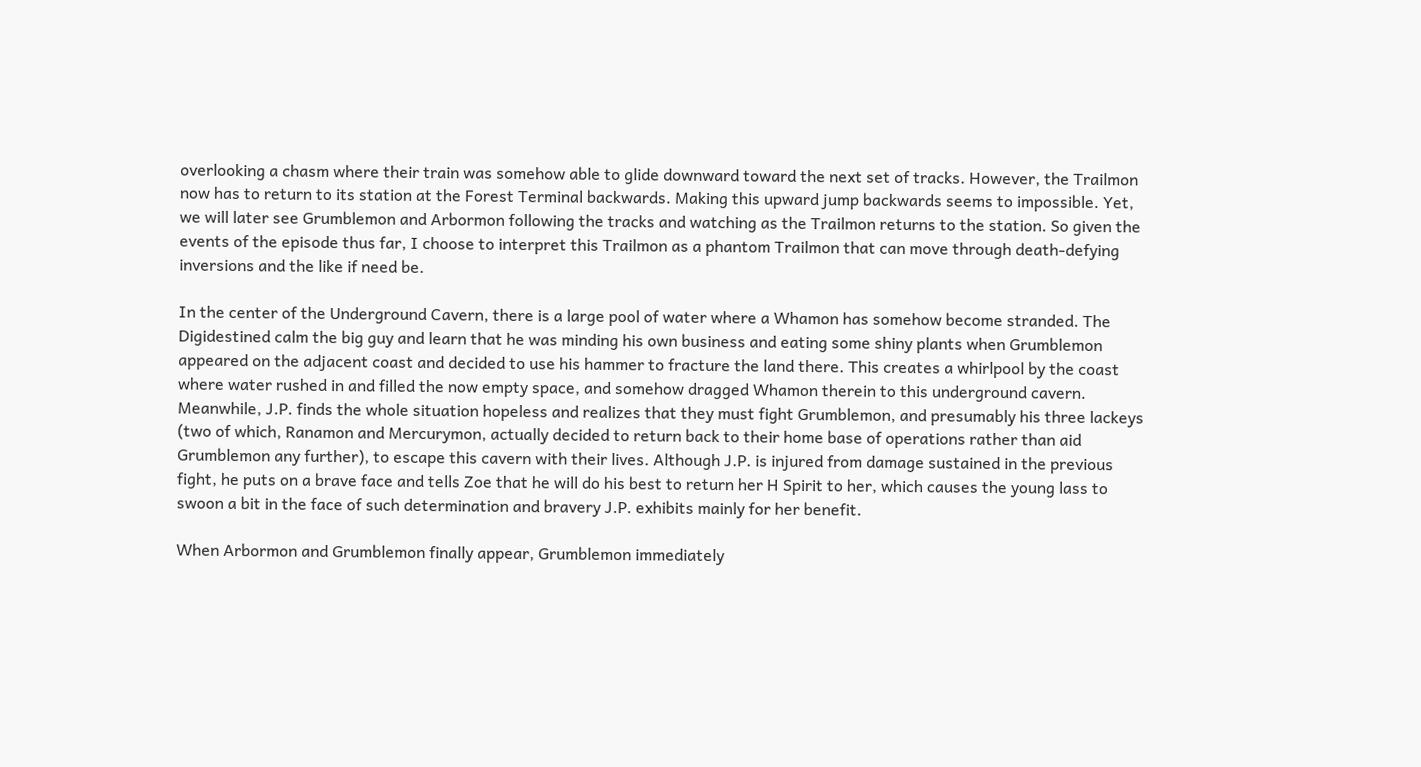overlooking a chasm where their train was somehow able to glide downward toward the next set of tracks. However, the Trailmon now has to return to its station at the Forest Terminal backwards. Making this upward jump backwards seems to impossible. Yet, we will later see Grumblemon and Arbormon following the tracks and watching as the Trailmon returns to the station. So given the events of the episode thus far, I choose to interpret this Trailmon as a phantom Trailmon that can move through death-defying inversions and the like if need be.

In the center of the Underground Cavern, there is a large pool of water where a Whamon has somehow become stranded. The Digidestined calm the big guy and learn that he was minding his own business and eating some shiny plants when Grumblemon appeared on the adjacent coast and decided to use his hammer to fracture the land there. This creates a whirlpool by the coast where water rushed in and filled the now empty space, and somehow dragged Whamon therein to this underground cavern. Meanwhile, J.P. finds the whole situation hopeless and realizes that they must fight Grumblemon, and presumably his three lackeys (two of which, Ranamon and Mercurymon, actually decided to return back to their home base of operations rather than aid Grumblemon any further), to escape this cavern with their lives. Although J.P. is injured from damage sustained in the previous fight, he puts on a brave face and tells Zoe that he will do his best to return her H Spirit to her, which causes the young lass to swoon a bit in the face of such determination and bravery J.P. exhibits mainly for her benefit.

When Arbormon and Grumblemon finally appear, Grumblemon immediately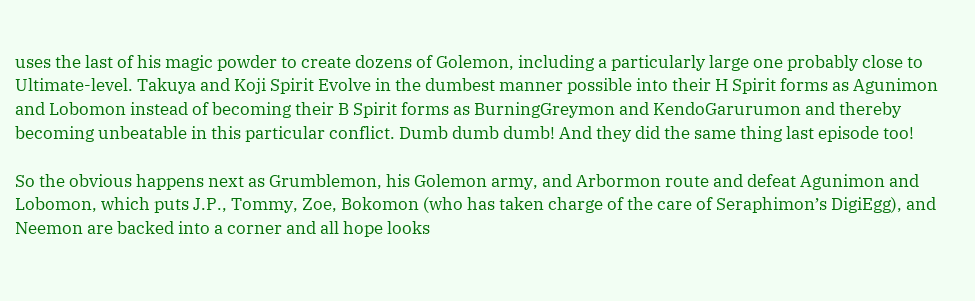uses the last of his magic powder to create dozens of Golemon, including a particularly large one probably close to Ultimate-level. Takuya and Koji Spirit Evolve in the dumbest manner possible into their H Spirit forms as Agunimon and Lobomon instead of becoming their B Spirit forms as BurningGreymon and KendoGarurumon and thereby becoming unbeatable in this particular conflict. Dumb dumb dumb! And they did the same thing last episode too!

So the obvious happens next as Grumblemon, his Golemon army, and Arbormon route and defeat Agunimon and Lobomon, which puts J.P., Tommy, Zoe, Bokomon (who has taken charge of the care of Seraphimon’s DigiEgg), and Neemon are backed into a corner and all hope looks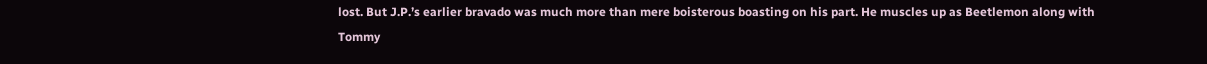lost. But J.P.’s earlier bravado was much more than mere boisterous boasting on his part. He muscles up as Beetlemon along with Tommy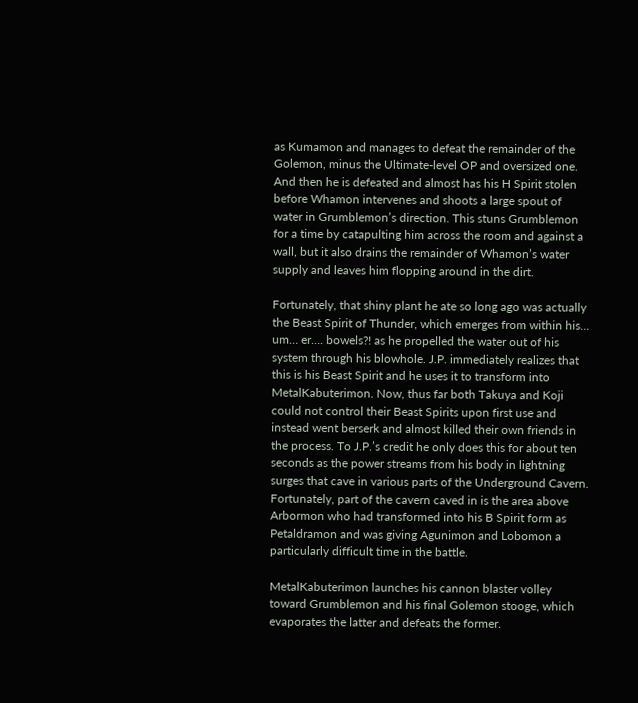as Kumamon and manages to defeat the remainder of the Golemon, minus the Ultimate-level OP and oversized one. And then he is defeated and almost has his H Spirit stolen before Whamon intervenes and shoots a large spout of water in Grumblemon’s direction. This stuns Grumblemon for a time by catapulting him across the room and against a wall, but it also drains the remainder of Whamon’s water supply and leaves him flopping around in the dirt.

Fortunately, that shiny plant he ate so long ago was actually the Beast Spirit of Thunder, which emerges from within his… um… er…. bowels?! as he propelled the water out of his system through his blowhole. J.P. immediately realizes that this is his Beast Spirit and he uses it to transform into MetalKabuterimon. Now, thus far both Takuya and Koji could not control their Beast Spirits upon first use and instead went berserk and almost killed their own friends in the process. To J.P.’s credit he only does this for about ten seconds as the power streams from his body in lightning surges that cave in various parts of the Underground Cavern. Fortunately, part of the cavern caved in is the area above Arbormon who had transformed into his B Spirit form as Petaldramon and was giving Agunimon and Lobomon a particularly difficult time in the battle.

MetalKabuterimon launches his cannon blaster volley toward Grumblemon and his final Golemon stooge, which evaporates the latter and defeats the former.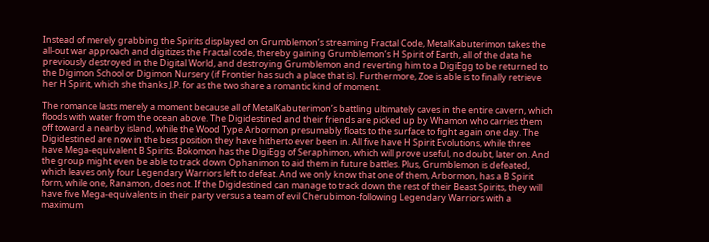Instead of merely grabbing the Spirits displayed on Grumblemon’s streaming Fractal Code, MetalKabuterimon takes the all-out war approach and digitizes the Fractal code, thereby gaining Grumblemon’s H Spirit of Earth, all of the data he previously destroyed in the Digital World, and destroying Grumblemon and reverting him to a DigiEgg to be returned to the Digimon School or Digimon Nursery (if Frontier has such a place that is). Furthermore, Zoe is able is to finally retrieve her H Spirit, which she thanks J.P. for as the two share a romantic kind of moment.

The romance lasts merely a moment because all of MetalKabuterimon’s battling ultimately caves in the entire cavern, which floods with water from the ocean above. The Digidestined and their friends are picked up by Whamon who carries them off toward a nearby island, while the Wood Type Arbormon presumably floats to the surface to fight again one day. The Digidestined are now in the best position they have hitherto ever been in. All five have H Spirit Evolutions, while three have Mega-equivalent B Spirits. Bokomon has the DigiEgg of Seraphimon, which will prove useful, no doubt, later on. And the group might even be able to track down Ophanimon to aid them in future battles. Plus, Grumblemon is defeated, which leaves only four Legendary Warriors left to defeat. And we only know that one of them, Arbormon, has a B Spirit form, while one, Ranamon, does not. If the Digidestined can manage to track down the rest of their Beast Spirits, they will have five Mega-equivalents in their party versus a team of evil Cherubimon-following Legendary Warriors with a maximum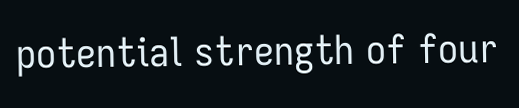potential strength of four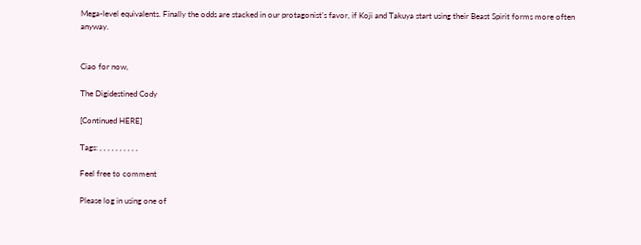Mega-level equivalents. Finally the odds are stacked in our protagonist’s favor, if Koji and Takuya start using their Beast Spirit forms more often anyway.


Ciao for now,

The Digidestined Cody

[Continued HERE]

Tags: , , , , , , , , , ,

Feel free to comment

Please log in using one of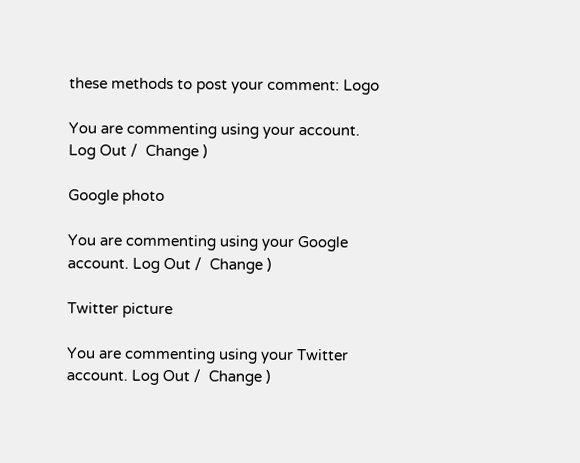these methods to post your comment: Logo

You are commenting using your account. Log Out /  Change )

Google photo

You are commenting using your Google account. Log Out /  Change )

Twitter picture

You are commenting using your Twitter account. Log Out /  Change )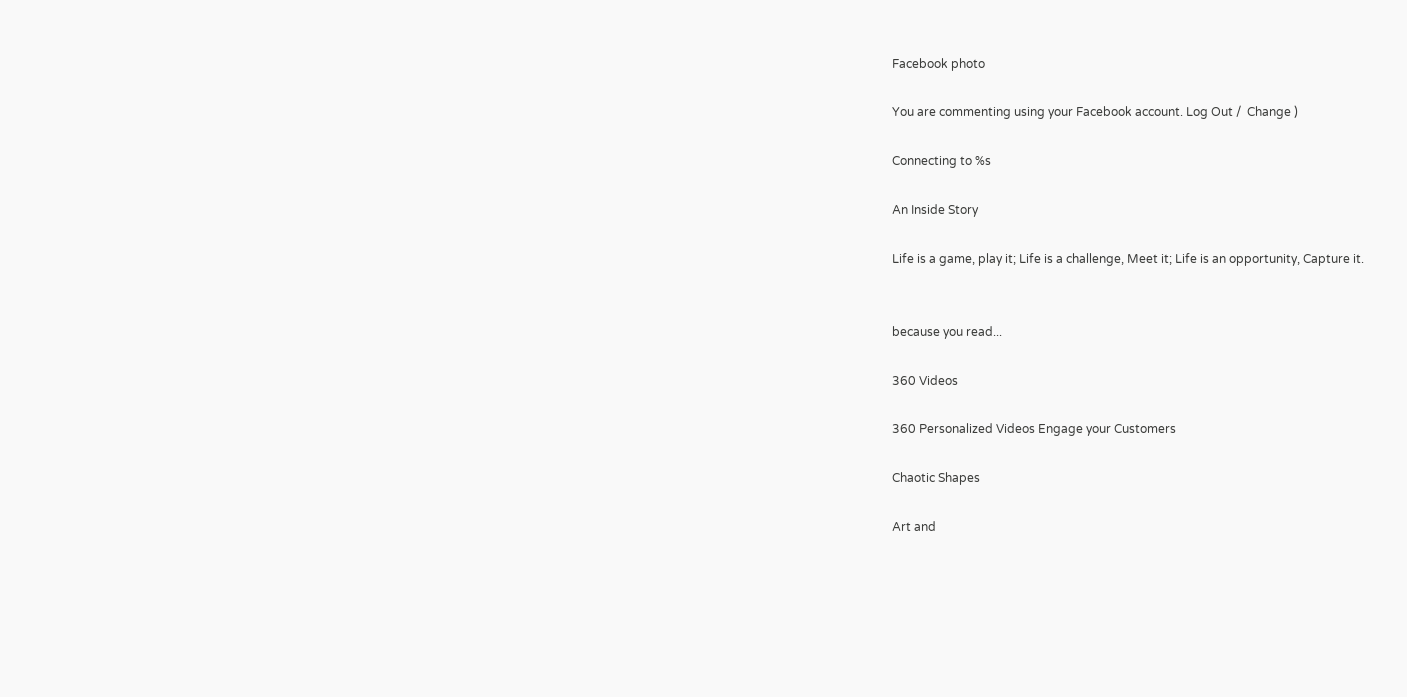Facebook photo

You are commenting using your Facebook account. Log Out /  Change )

Connecting to %s

An Inside Story

Life is a game, play it; Life is a challenge, Meet it; Life is an opportunity, Capture it.


because you read...

360 Videos

360 Personalized Videos Engage your Customers

Chaotic Shapes

Art and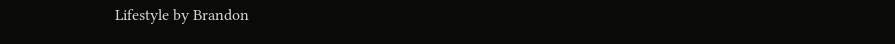Lifestyle by Brandon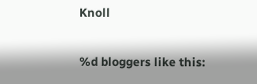Knoll

%d bloggers like this: